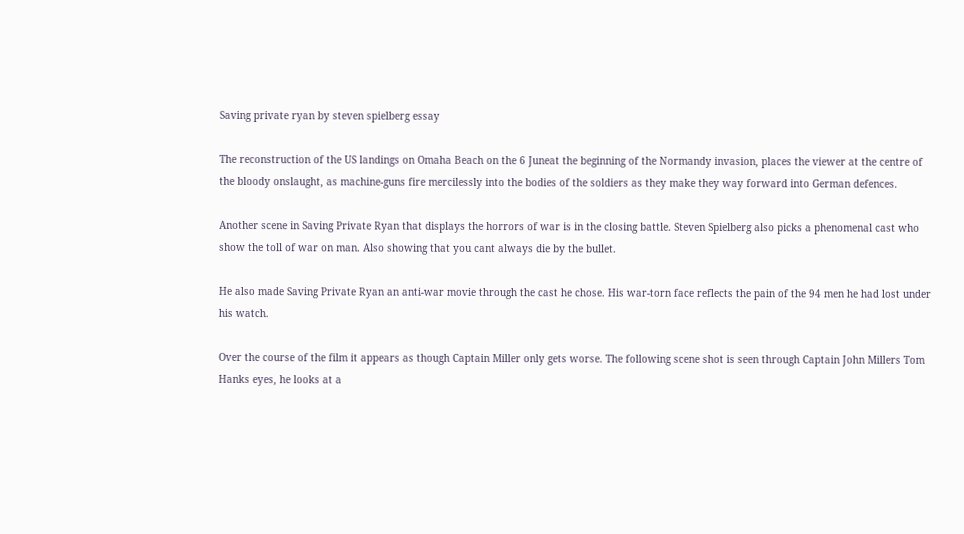Saving private ryan by steven spielberg essay

The reconstruction of the US landings on Omaha Beach on the 6 Juneat the beginning of the Normandy invasion, places the viewer at the centre of the bloody onslaught, as machine-guns fire mercilessly into the bodies of the soldiers as they make they way forward into German defences.

Another scene in Saving Private Ryan that displays the horrors of war is in the closing battle. Steven Spielberg also picks a phenomenal cast who show the toll of war on man. Also showing that you cant always die by the bullet.

He also made Saving Private Ryan an anti-war movie through the cast he chose. His war-torn face reflects the pain of the 94 men he had lost under his watch.

Over the course of the film it appears as though Captain Miller only gets worse. The following scene shot is seen through Captain John Millers Tom Hanks eyes, he looks at a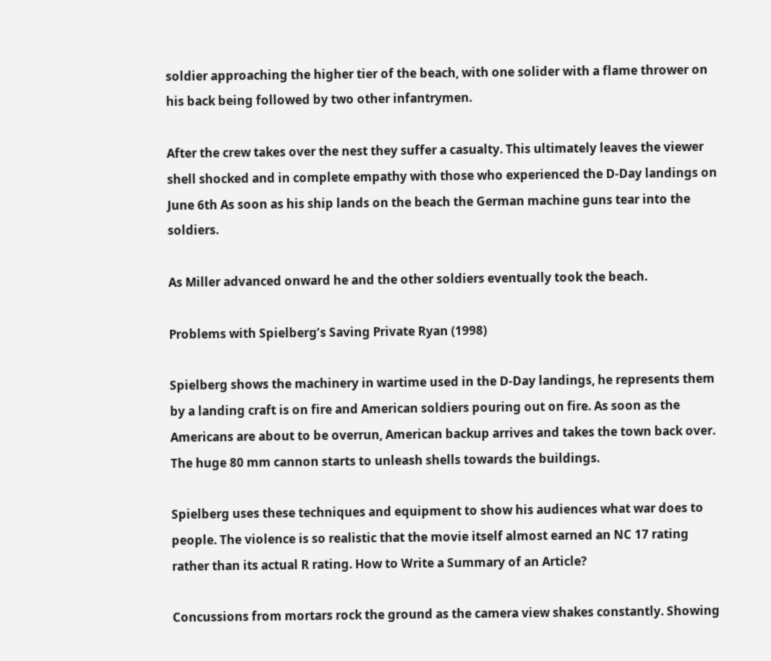soldier approaching the higher tier of the beach, with one solider with a flame thrower on his back being followed by two other infantrymen.

After the crew takes over the nest they suffer a casualty. This ultimately leaves the viewer shell shocked and in complete empathy with those who experienced the D-Day landings on June 6th As soon as his ship lands on the beach the German machine guns tear into the soldiers.

As Miller advanced onward he and the other soldiers eventually took the beach.

Problems with Spielberg’s Saving Private Ryan (1998)

Spielberg shows the machinery in wartime used in the D-Day landings, he represents them by a landing craft is on fire and American soldiers pouring out on fire. As soon as the Americans are about to be overrun, American backup arrives and takes the town back over. The huge 80 mm cannon starts to unleash shells towards the buildings.

Spielberg uses these techniques and equipment to show his audiences what war does to people. The violence is so realistic that the movie itself almost earned an NC 17 rating rather than its actual R rating. How to Write a Summary of an Article?

Concussions from mortars rock the ground as the camera view shakes constantly. Showing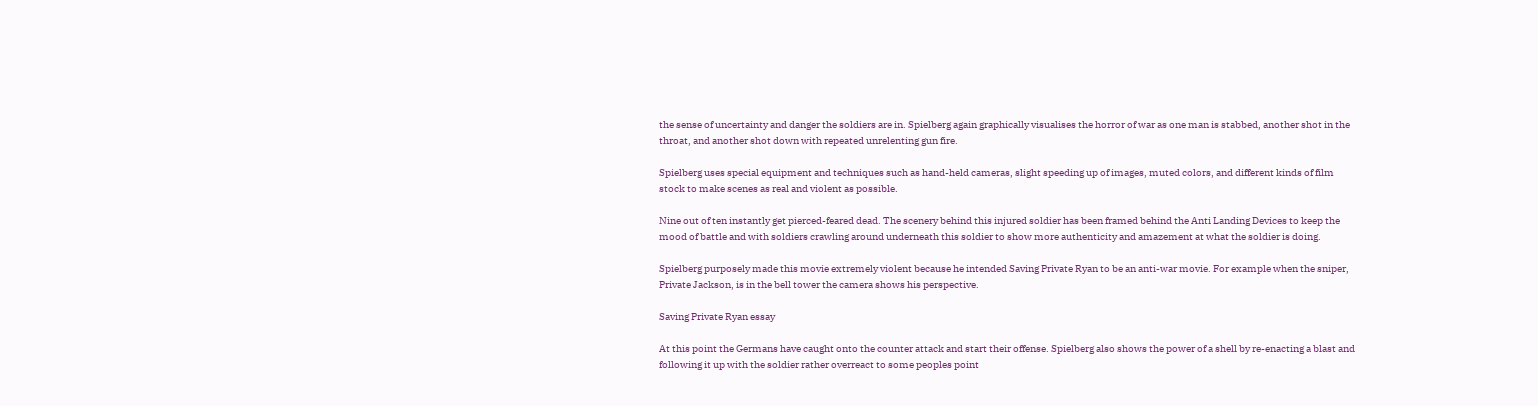the sense of uncertainty and danger the soldiers are in. Spielberg again graphically visualises the horror of war as one man is stabbed, another shot in the throat, and another shot down with repeated unrelenting gun fire.

Spielberg uses special equipment and techniques such as hand-held cameras, slight speeding up of images, muted colors, and different kinds of film stock to make scenes as real and violent as possible.

Nine out of ten instantly get pierced-feared dead. The scenery behind this injured soldier has been framed behind the Anti Landing Devices to keep the mood of battle and with soldiers crawling around underneath this soldier to show more authenticity and amazement at what the soldier is doing.

Spielberg purposely made this movie extremely violent because he intended Saving Private Ryan to be an anti-war movie. For example when the sniper, Private Jackson, is in the bell tower the camera shows his perspective.

Saving Private Ryan essay

At this point the Germans have caught onto the counter attack and start their offense. Spielberg also shows the power of a shell by re-enacting a blast and following it up with the soldier rather overreact to some peoples point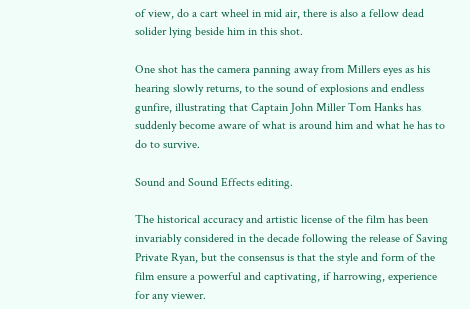of view, do a cart wheel in mid air, there is also a fellow dead solider lying beside him in this shot.

One shot has the camera panning away from Millers eyes as his hearing slowly returns, to the sound of explosions and endless gunfire, illustrating that Captain John Miller Tom Hanks has suddenly become aware of what is around him and what he has to do to survive.

Sound and Sound Effects editing.

The historical accuracy and artistic license of the film has been invariably considered in the decade following the release of Saving Private Ryan, but the consensus is that the style and form of the film ensure a powerful and captivating, if harrowing, experience for any viewer.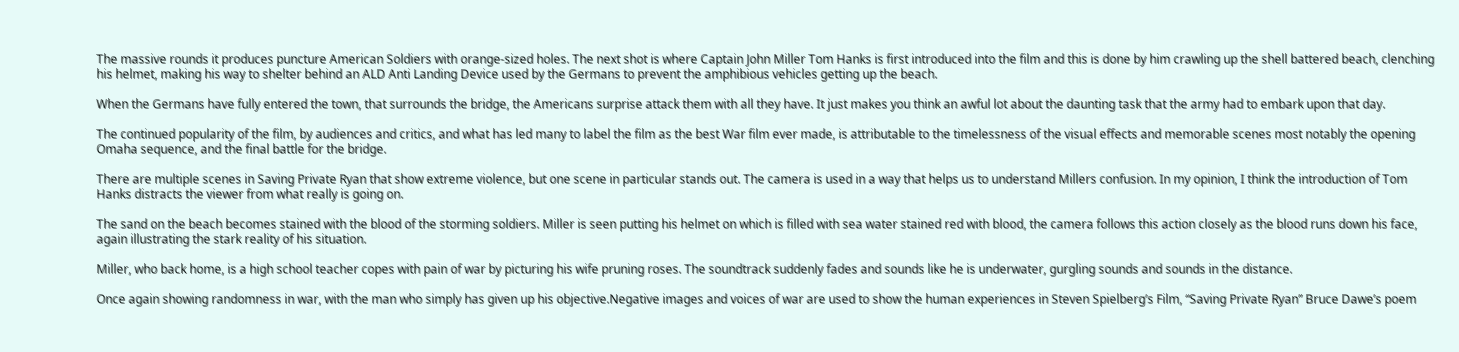The massive rounds it produces puncture American Soldiers with orange-sized holes. The next shot is where Captain John Miller Tom Hanks is first introduced into the film and this is done by him crawling up the shell battered beach, clenching his helmet, making his way to shelter behind an ALD Anti Landing Device used by the Germans to prevent the amphibious vehicles getting up the beach.

When the Germans have fully entered the town, that surrounds the bridge, the Americans surprise attack them with all they have. It just makes you think an awful lot about the daunting task that the army had to embark upon that day.

The continued popularity of the film, by audiences and critics, and what has led many to label the film as the best War film ever made, is attributable to the timelessness of the visual effects and memorable scenes most notably the opening Omaha sequence, and the final battle for the bridge.

There are multiple scenes in Saving Private Ryan that show extreme violence, but one scene in particular stands out. The camera is used in a way that helps us to understand Millers confusion. In my opinion, I think the introduction of Tom Hanks distracts the viewer from what really is going on.

The sand on the beach becomes stained with the blood of the storming soldiers. Miller is seen putting his helmet on which is filled with sea water stained red with blood, the camera follows this action closely as the blood runs down his face, again illustrating the stark reality of his situation.

Miller, who back home, is a high school teacher copes with pain of war by picturing his wife pruning roses. The soundtrack suddenly fades and sounds like he is underwater, gurgling sounds and sounds in the distance.

Once again showing randomness in war, with the man who simply has given up his objective.Negative images and voices of war are used to show the human experiences in Steven Spielberg’s Film, “Saving Private Ryan” Bruce Dawe’s poem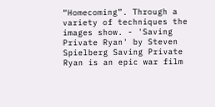“Homecoming”. Through a variety of techniques the images show. - 'Saving Private Ryan' by Steven Spielberg Saving Private Ryan is an epic war film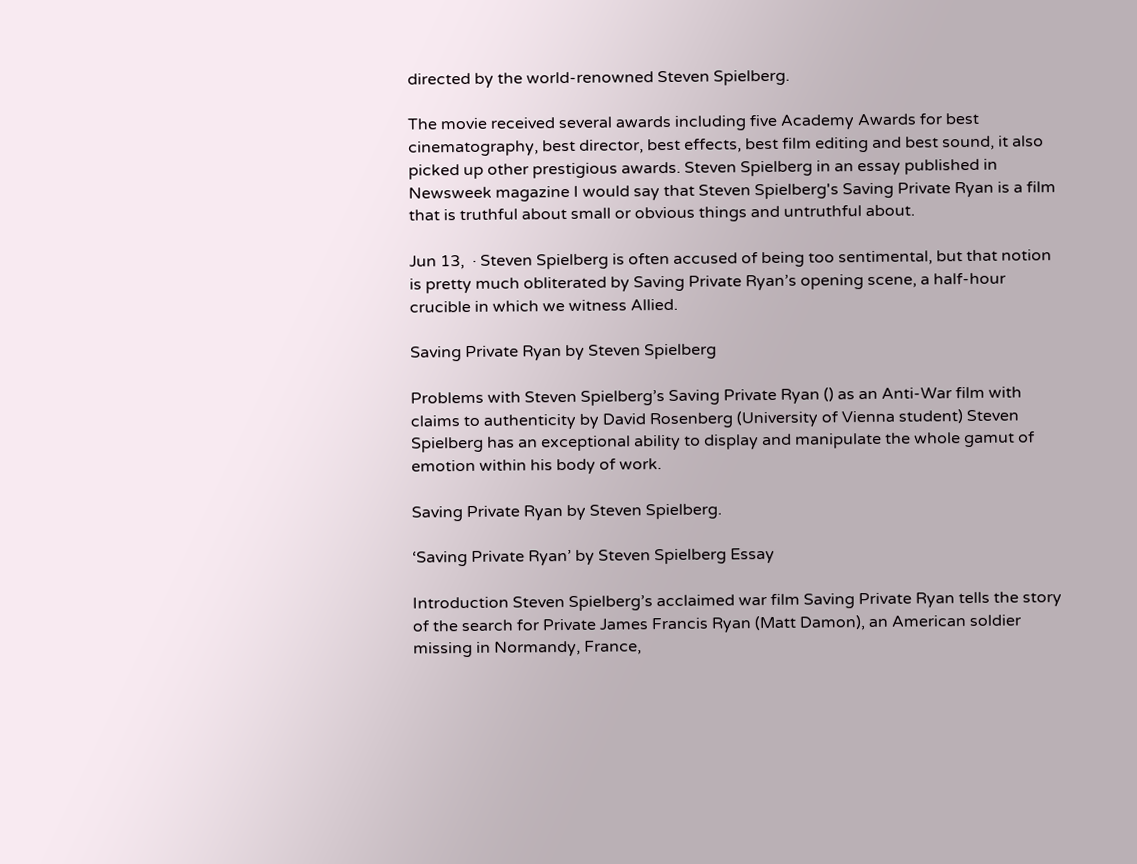directed by the world-renowned Steven Spielberg.

The movie received several awards including five Academy Awards for best cinematography, best director, best effects, best film editing and best sound, it also picked up other prestigious awards. Steven Spielberg in an essay published in Newsweek magazine I would say that Steven Spielberg's Saving Private Ryan is a film that is truthful about small or obvious things and untruthful about.

Jun 13,  · Steven Spielberg is often accused of being too sentimental, but that notion is pretty much obliterated by Saving Private Ryan’s opening scene, a half-hour crucible in which we witness Allied.

Saving Private Ryan by Steven Spielberg

Problems with Steven Spielberg’s Saving Private Ryan () as an Anti-War film with claims to authenticity by David Rosenberg (University of Vienna student) Steven Spielberg has an exceptional ability to display and manipulate the whole gamut of emotion within his body of work.

Saving Private Ryan by Steven Spielberg.

‘Saving Private Ryan’ by Steven Spielberg Essay

Introduction Steven Spielberg’s acclaimed war film Saving Private Ryan tells the story of the search for Private James Francis Ryan (Matt Damon), an American soldier missing in Normandy, France,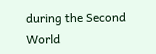during the Second World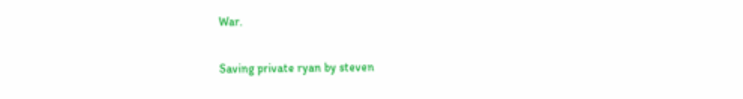War.

Saving private ryan by steven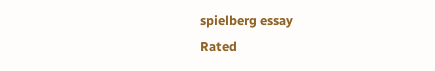spielberg essay
Rated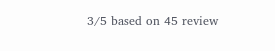3/5 based on 45 review